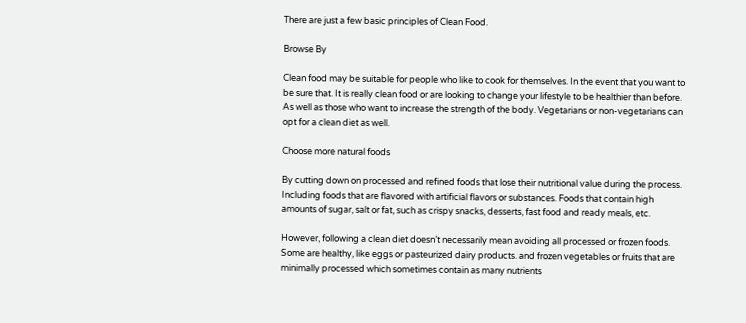There are just a few basic principles of Clean Food.

Browse By

Clean food may be suitable for people who like to cook for themselves. In the event that you want to be sure that. It is really clean food or are looking to change your lifestyle to be healthier than before. As well as those who want to increase the strength of the body. Vegetarians or non-vegetarians can opt for a clean diet as well.

Choose more natural foods

By cutting down on processed and refined foods that lose their nutritional value during the process. Including foods that are flavored with artificial flavors or substances. Foods that contain high amounts of sugar, salt or fat, such as crispy snacks, desserts, fast food and ready meals, etc.

However, following a clean diet doesn’t necessarily mean avoiding all processed or frozen foods. Some are healthy, like eggs or pasteurized dairy products. and frozen vegetables or fruits that are minimally processed which sometimes contain as many nutrients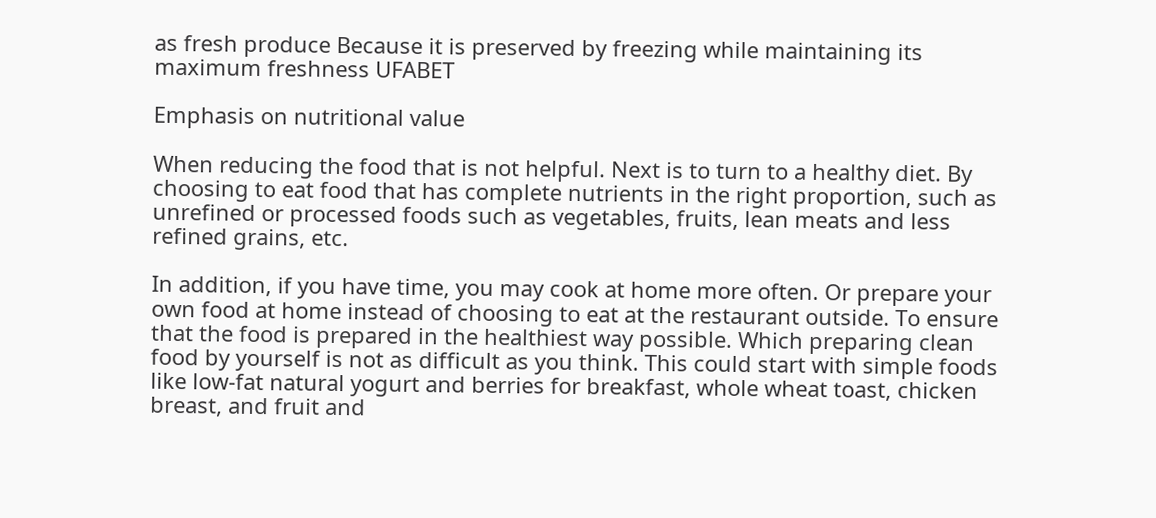as fresh produce Because it is preserved by freezing while maintaining its maximum freshness UFABET

Emphasis on nutritional value

When reducing the food that is not helpful. Next is to turn to a healthy diet. By choosing to eat food that has complete nutrients in the right proportion, such as unrefined or processed foods such as vegetables, fruits, lean meats and less refined grains, etc.

In addition, if you have time, you may cook at home more often. Or prepare your own food at home instead of choosing to eat at the restaurant outside. To ensure that the food is prepared in the healthiest way possible. Which preparing clean food by yourself is not as difficult as you think. This could start with simple foods like low-fat natural yogurt and berries for breakfast, whole wheat toast, chicken breast, and fruit and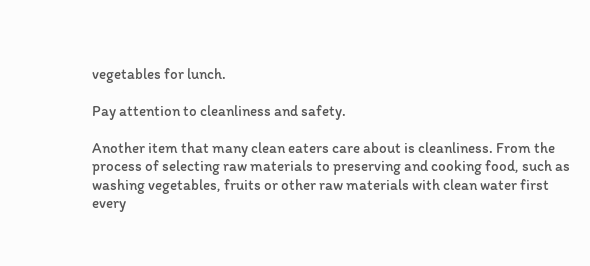vegetables for lunch.

Pay attention to cleanliness and safety.

Another item that many clean eaters care about is cleanliness. From the process of selecting raw materials to preserving and cooking food, such as washing vegetables, fruits or other raw materials with clean water first every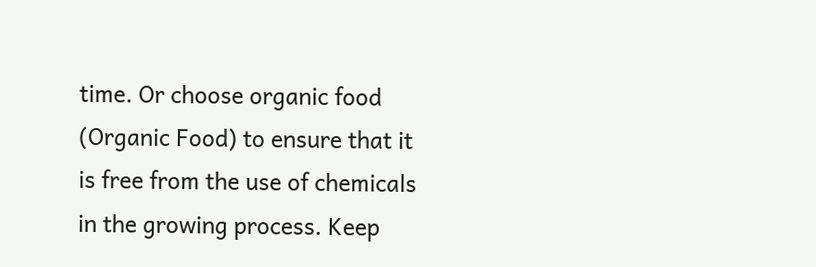time. Or choose organic food (Organic Food) to ensure that it is free from the use of chemicals in the growing process. Keep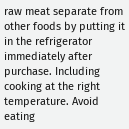raw meat separate from other foods by putting it in the refrigerator immediately after purchase. Including cooking at the right temperature. Avoid eating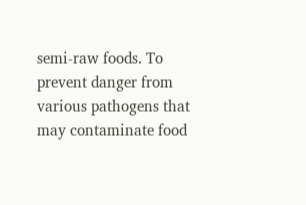semi-raw foods. To prevent danger from various pathogens that may contaminate food